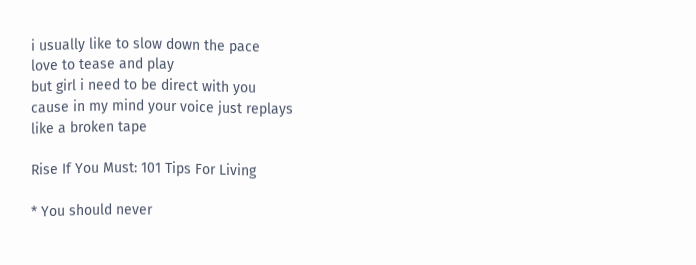i usually like to slow down the pace
love to tease and play
but girl i need to be direct with you
cause in my mind your voice just replays
like a broken tape

Rise If You Must: 101 Tips For Living

* You should never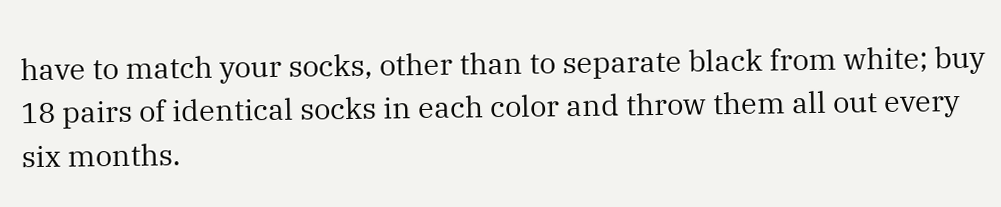have to match your socks, other than to separate black from white; buy 18 pairs of identical socks in each color and throw them all out every six months.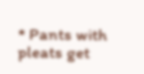* Pants with pleats get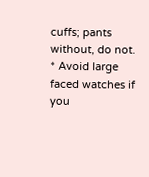cuffs; pants without, do not.
* Avoid large faced watches if you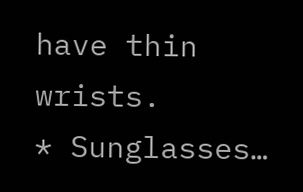have thin wrists.
* Sunglasses…